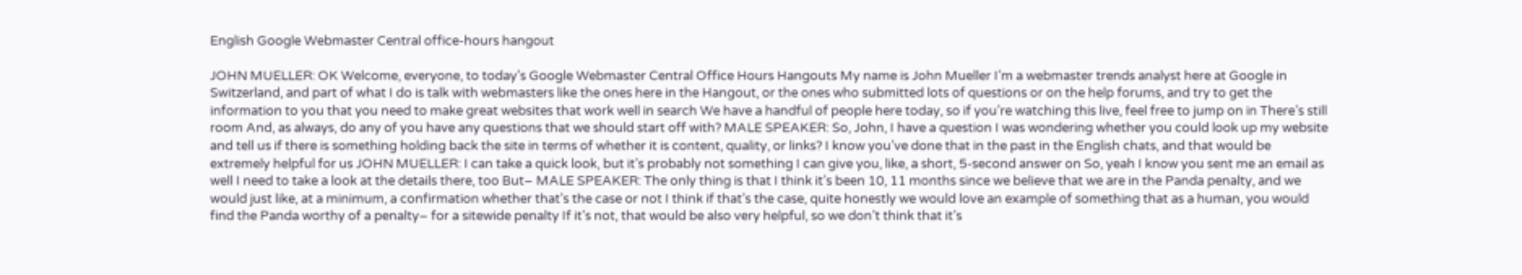English Google Webmaster Central office-hours hangout

JOHN MUELLER: OK Welcome, everyone, to today’s Google Webmaster Central Office Hours Hangouts My name is John Mueller I’m a webmaster trends analyst here at Google in Switzerland, and part of what I do is talk with webmasters like the ones here in the Hangout, or the ones who submitted lots of questions or on the help forums, and try to get the information to you that you need to make great websites that work well in search We have a handful of people here today, so if you’re watching this live, feel free to jump on in There’s still room And, as always, do any of you have any questions that we should start off with? MALE SPEAKER: So, John, I have a question I was wondering whether you could look up my website and tell us if there is something holding back the site in terms of whether it is content, quality, or links? I know you’ve done that in the past in the English chats, and that would be extremely helpful for us JOHN MUELLER: I can take a quick look, but it’s probably not something I can give you, like, a short, 5-second answer on So, yeah I know you sent me an email as well I need to take a look at the details there, too But– MALE SPEAKER: The only thing is that I think it’s been 10, 11 months since we believe that we are in the Panda penalty, and we would just like, at a minimum, a confirmation whether that’s the case or not I think if that’s the case, quite honestly we would love an example of something that as a human, you would find the Panda worthy of a penalty– for a sitewide penalty If it’s not, that would be also very helpful, so we don’t think that it’s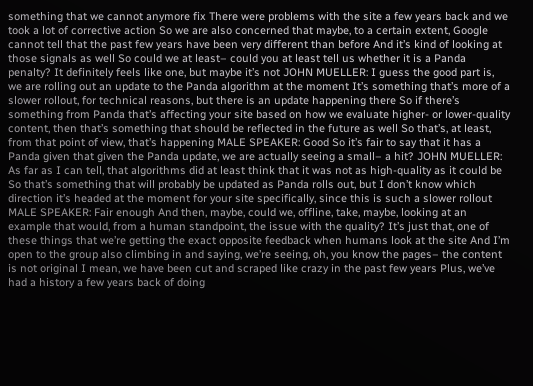something that we cannot anymore fix There were problems with the site a few years back and we took a lot of corrective action So we are also concerned that maybe, to a certain extent, Google cannot tell that the past few years have been very different than before And it’s kind of looking at those signals as well So could we at least– could you at least tell us whether it is a Panda penalty? It definitely feels like one, but maybe it’s not JOHN MUELLER: I guess the good part is, we are rolling out an update to the Panda algorithm at the moment It’s something that’s more of a slower rollout, for technical reasons, but there is an update happening there So if there’s something from Panda that’s affecting your site based on how we evaluate higher- or lower-quality content, then that’s something that should be reflected in the future as well So that’s, at least, from that point of view, that’s happening MALE SPEAKER: Good So it’s fair to say that it has a Panda given that given the Panda update, we are actually seeing a small– a hit? JOHN MUELLER: As far as I can tell, that algorithms did at least think that it was not as high-quality as it could be So that’s something that will probably be updated as Panda rolls out, but I don’t know which direction it’s headed at the moment for your site specifically, since this is such a slower rollout MALE SPEAKER: Fair enough And then, maybe, could we, offline, take, maybe, looking at an example that would, from a human standpoint, the issue with the quality? It’s just that, one of these things that we’re getting the exact opposite feedback when humans look at the site And I’m open to the group also climbing in and saying, we’re seeing, oh, you know the pages– the content is not original I mean, we have been cut and scraped like crazy in the past few years Plus, we’ve had a history a few years back of doing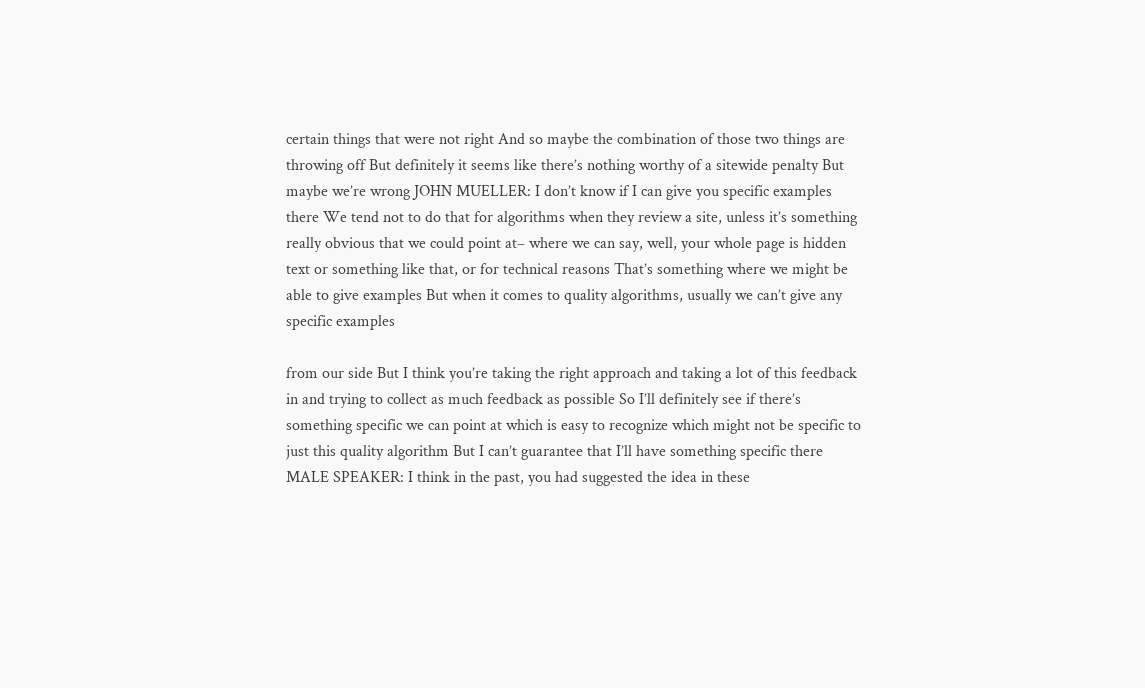certain things that were not right And so maybe the combination of those two things are throwing off But definitely it seems like there’s nothing worthy of a sitewide penalty But maybe we’re wrong JOHN MUELLER: I don’t know if I can give you specific examples there We tend not to do that for algorithms when they review a site, unless it’s something really obvious that we could point at– where we can say, well, your whole page is hidden text or something like that, or for technical reasons That’s something where we might be able to give examples But when it comes to quality algorithms, usually we can’t give any specific examples

from our side But I think you’re taking the right approach and taking a lot of this feedback in and trying to collect as much feedback as possible So I’ll definitely see if there’s something specific we can point at which is easy to recognize which might not be specific to just this quality algorithm But I can’t guarantee that I’ll have something specific there MALE SPEAKER: I think in the past, you had suggested the idea in these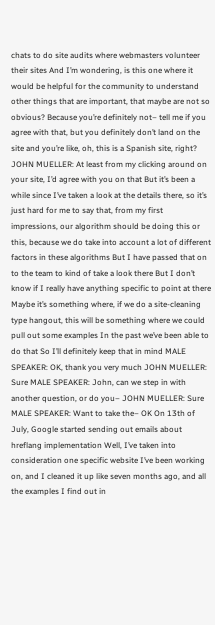chats to do site audits where webmasters volunteer their sites And I’m wondering, is this one where it would be helpful for the community to understand other things that are important, that maybe are not so obvious? Because you’re definitely not– tell me if you agree with that, but you definitely don’t land on the site and you’re like, oh, this is a Spanish site, right? JOHN MUELLER: At least from my clicking around on your site, I’d agree with you on that But it’s been a while since I’ve taken a look at the details there, so it’s just hard for me to say that, from my first impressions, our algorithm should be doing this or this, because we do take into account a lot of different factors in these algorithms But I have passed that on to the team to kind of take a look there But I don’t know if I really have anything specific to point at there Maybe it’s something where, if we do a site-cleaning type hangout, this will be something where we could pull out some examples In the past we’ve been able to do that So I’ll definitely keep that in mind MALE SPEAKER: OK, thank you very much JOHN MUELLER: Sure MALE SPEAKER: John, can we step in with another question, or do you– JOHN MUELLER: Sure MALE SPEAKER: Want to take the– OK On 13th of July, Google started sending out emails about hreflang implementation Well, I’ve taken into consideration one specific website I’ve been working on, and I cleaned it up like seven months ago, and all the examples I find out in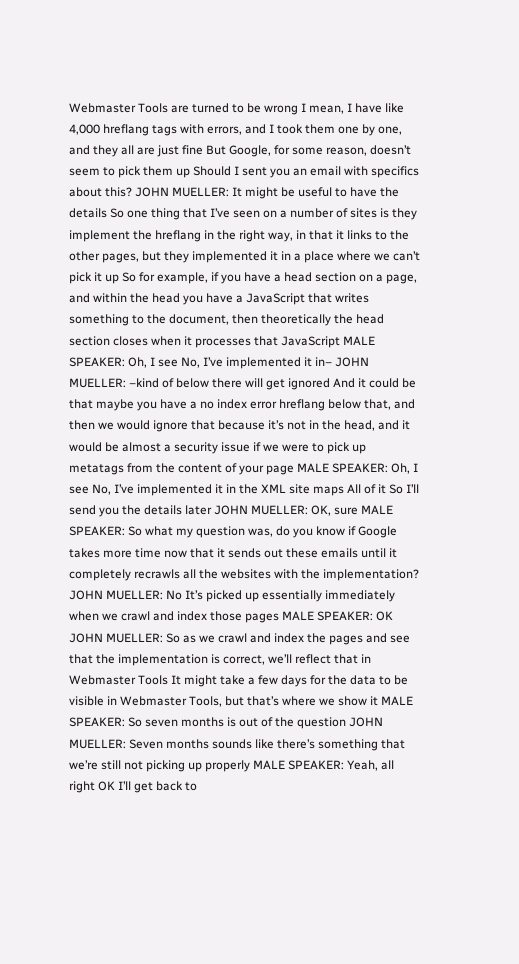Webmaster Tools are turned to be wrong I mean, I have like 4,000 hreflang tags with errors, and I took them one by one, and they all are just fine But Google, for some reason, doesn’t seem to pick them up Should I sent you an email with specifics about this? JOHN MUELLER: It might be useful to have the details So one thing that I’ve seen on a number of sites is they implement the hreflang in the right way, in that it links to the other pages, but they implemented it in a place where we can’t pick it up So for example, if you have a head section on a page, and within the head you have a JavaScript that writes something to the document, then theoretically the head section closes when it processes that JavaScript MALE SPEAKER: Oh, I see No, I’ve implemented it in– JOHN MUELLER: –kind of below there will get ignored And it could be that maybe you have a no index error hreflang below that, and then we would ignore that because it’s not in the head, and it would be almost a security issue if we were to pick up metatags from the content of your page MALE SPEAKER: Oh, I see No, I’ve implemented it in the XML site maps All of it So I’ll send you the details later JOHN MUELLER: OK, sure MALE SPEAKER: So what my question was, do you know if Google takes more time now that it sends out these emails until it completely recrawls all the websites with the implementation? JOHN MUELLER: No It’s picked up essentially immediately when we crawl and index those pages MALE SPEAKER: OK JOHN MUELLER: So as we crawl and index the pages and see that the implementation is correct, we’ll reflect that in Webmaster Tools It might take a few days for the data to be visible in Webmaster Tools, but that’s where we show it MALE SPEAKER: So seven months is out of the question JOHN MUELLER: Seven months sounds like there’s something that we’re still not picking up properly MALE SPEAKER: Yeah, all right OK I’ll get back to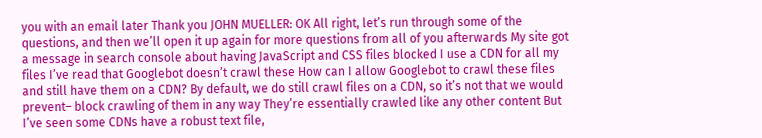you with an email later Thank you JOHN MUELLER: OK All right, let’s run through some of the questions, and then we’ll open it up again for more questions from all of you afterwards My site got a message in search console about having JavaScript and CSS files blocked I use a CDN for all my files I’ve read that Googlebot doesn’t crawl these How can I allow Googlebot to crawl these files and still have them on a CDN? By default, we do still crawl files on a CDN, so it’s not that we would prevent– block crawling of them in any way They’re essentially crawled like any other content But I’ve seen some CDNs have a robust text file,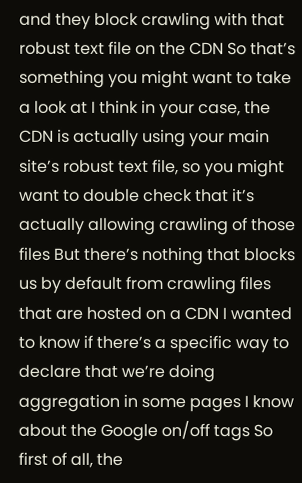and they block crawling with that robust text file on the CDN So that’s something you might want to take a look at I think in your case, the CDN is actually using your main site’s robust text file, so you might want to double check that it’s actually allowing crawling of those files But there’s nothing that blocks us by default from crawling files that are hosted on a CDN I wanted to know if there’s a specific way to declare that we’re doing aggregation in some pages I know about the Google on/off tags So first of all, the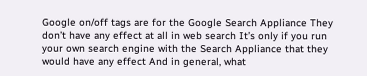Google on/off tags are for the Google Search Appliance They don’t have any effect at all in web search It’s only if you run your own search engine with the Search Appliance that they would have any effect And in general, what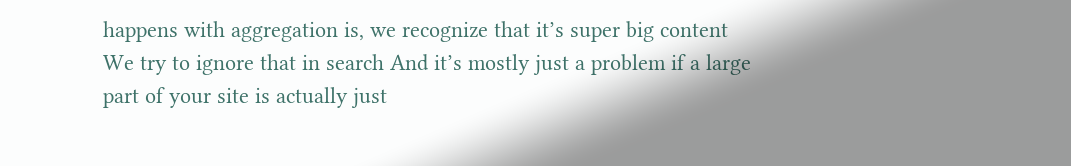happens with aggregation is, we recognize that it’s super big content We try to ignore that in search And it’s mostly just a problem if a large part of your site is actually just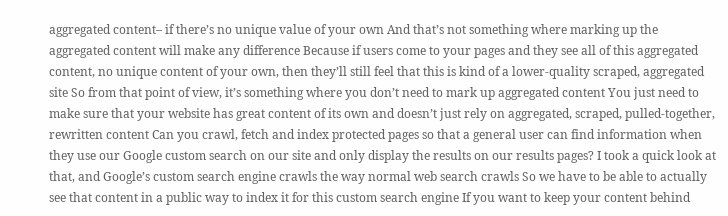aggregated content– if there’s no unique value of your own And that’s not something where marking up the aggregated content will make any difference Because if users come to your pages and they see all of this aggregated content, no unique content of your own, then they’ll still feel that this is kind of a lower-quality scraped, aggregated site So from that point of view, it’s something where you don’t need to mark up aggregated content You just need to make sure that your website has great content of its own and doesn’t just rely on aggregated, scraped, pulled-together, rewritten content Can you crawl, fetch and index protected pages so that a general user can find information when they use our Google custom search on our site and only display the results on our results pages? I took a quick look at that, and Google’s custom search engine crawls the way normal web search crawls So we have to be able to actually see that content in a public way to index it for this custom search engine If you want to keep your content behind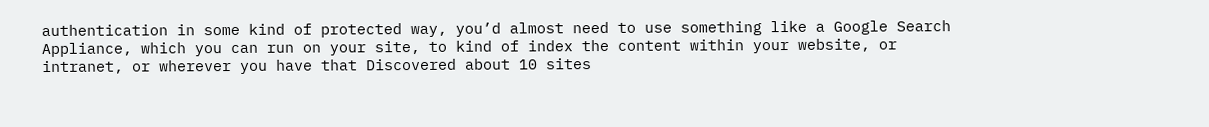authentication in some kind of protected way, you’d almost need to use something like a Google Search Appliance, which you can run on your site, to kind of index the content within your website, or intranet, or wherever you have that Discovered about 10 sites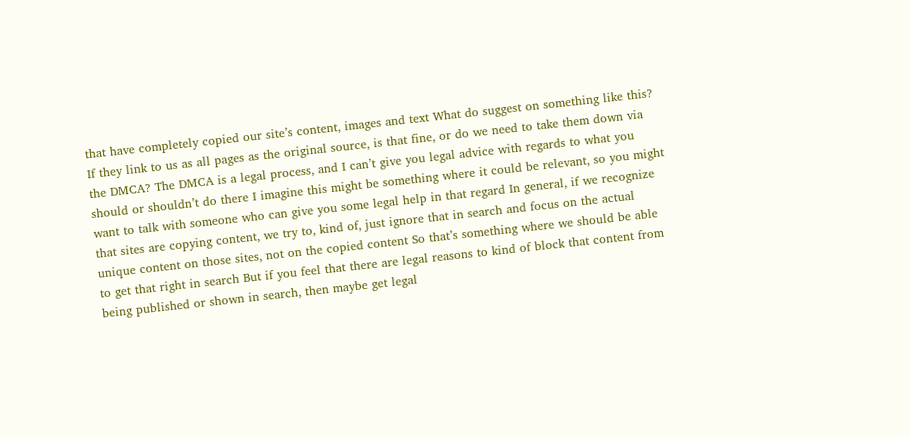that have completely copied our site’s content, images and text What do suggest on something like this? If they link to us as all pages as the original source, is that fine, or do we need to take them down via the DMCA? The DMCA is a legal process, and I can’t give you legal advice with regards to what you should or shouldn’t do there I imagine this might be something where it could be relevant, so you might want to talk with someone who can give you some legal help in that regard In general, if we recognize that sites are copying content, we try to, kind of, just ignore that in search and focus on the actual unique content on those sites, not on the copied content So that’s something where we should be able to get that right in search But if you feel that there are legal reasons to kind of block that content from being published or shown in search, then maybe get legal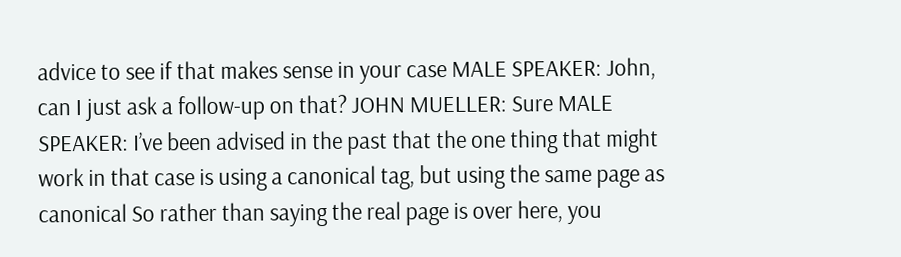advice to see if that makes sense in your case MALE SPEAKER: John, can I just ask a follow-up on that? JOHN MUELLER: Sure MALE SPEAKER: I’ve been advised in the past that the one thing that might work in that case is using a canonical tag, but using the same page as canonical So rather than saying the real page is over here, you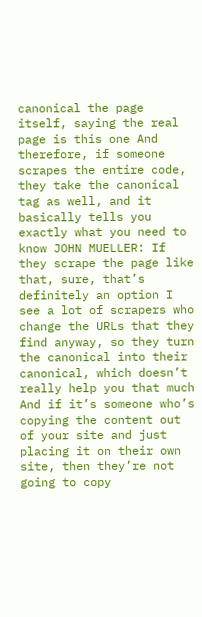canonical the page itself, saying the real page is this one And therefore, if someone scrapes the entire code, they take the canonical tag as well, and it basically tells you exactly what you need to know JOHN MUELLER: If they scrape the page like that, sure, that’s definitely an option I see a lot of scrapers who change the URLs that they find anyway, so they turn the canonical into their canonical, which doesn’t really help you that much And if it’s someone who’s copying the content out of your site and just placing it on their own site, then they’re not going to copy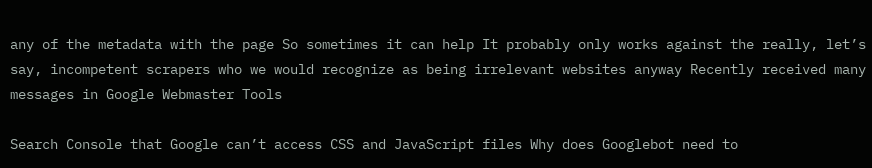any of the metadata with the page So sometimes it can help It probably only works against the really, let’s say, incompetent scrapers who we would recognize as being irrelevant websites anyway Recently received many messages in Google Webmaster Tools

Search Console that Google can’t access CSS and JavaScript files Why does Googlebot need to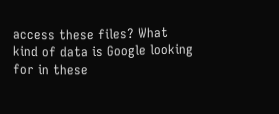access these files? What kind of data is Google looking for in these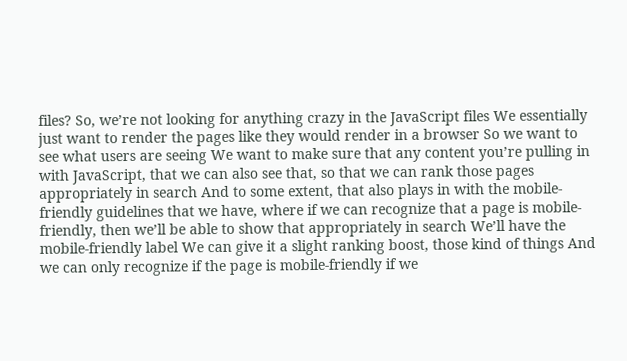files? So, we’re not looking for anything crazy in the JavaScript files We essentially just want to render the pages like they would render in a browser So we want to see what users are seeing We want to make sure that any content you’re pulling in with JavaScript, that we can also see that, so that we can rank those pages appropriately in search And to some extent, that also plays in with the mobile-friendly guidelines that we have, where if we can recognize that a page is mobile-friendly, then we’ll be able to show that appropriately in search We’ll have the mobile-friendly label We can give it a slight ranking boost, those kind of things And we can only recognize if the page is mobile-friendly if we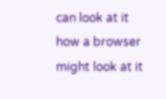can look at it how a browser might look at it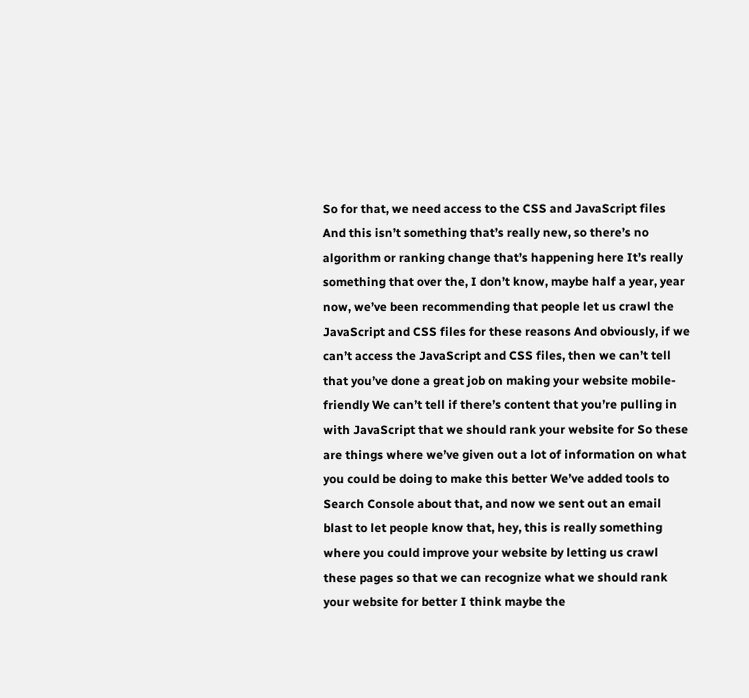So for that, we need access to the CSS and JavaScript files And this isn’t something that’s really new, so there’s no algorithm or ranking change that’s happening here It’s really something that over the, I don’t know, maybe half a year, year now, we’ve been recommending that people let us crawl the JavaScript and CSS files for these reasons And obviously, if we can’t access the JavaScript and CSS files, then we can’t tell that you’ve done a great job on making your website mobile-friendly We can’t tell if there’s content that you’re pulling in with JavaScript that we should rank your website for So these are things where we’ve given out a lot of information on what you could be doing to make this better We’ve added tools to Search Console about that, and now we sent out an email blast to let people know that, hey, this is really something where you could improve your website by letting us crawl these pages so that we can recognize what we should rank your website for better I think maybe the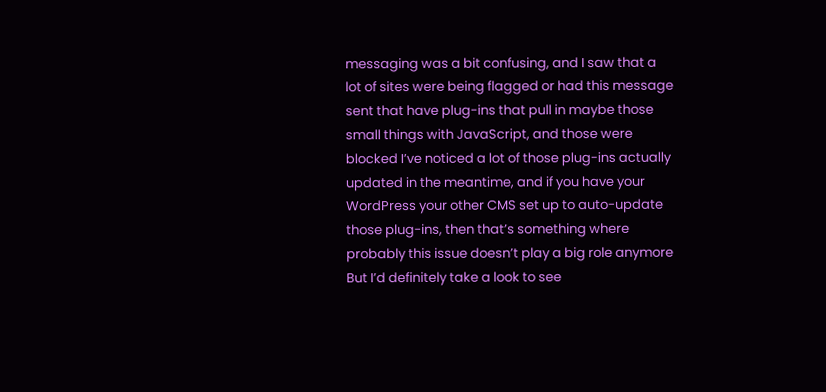messaging was a bit confusing, and I saw that a lot of sites were being flagged or had this message sent that have plug-ins that pull in maybe those small things with JavaScript, and those were blocked I’ve noticed a lot of those plug-ins actually updated in the meantime, and if you have your WordPress your other CMS set up to auto-update those plug-ins, then that’s something where probably this issue doesn’t play a big role anymore But I’d definitely take a look to see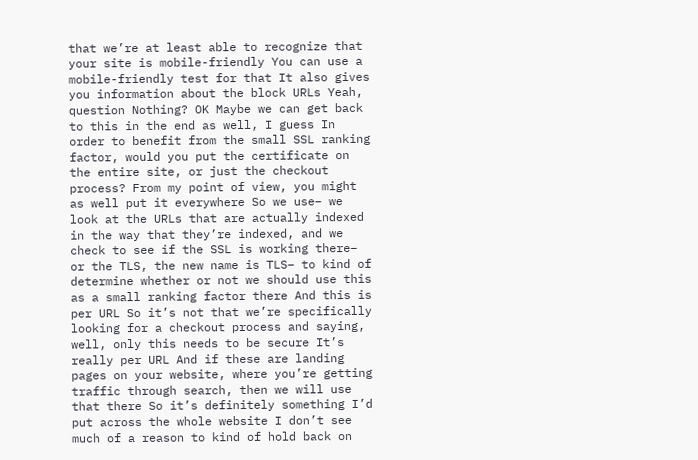that we’re at least able to recognize that your site is mobile-friendly You can use a mobile-friendly test for that It also gives you information about the block URLs Yeah, question Nothing? OK Maybe we can get back to this in the end as well, I guess In order to benefit from the small SSL ranking factor, would you put the certificate on the entire site, or just the checkout process? From my point of view, you might as well put it everywhere So we use– we look at the URLs that are actually indexed in the way that they’re indexed, and we check to see if the SSL is working there– or the TLS, the new name is TLS– to kind of determine whether or not we should use this as a small ranking factor there And this is per URL So it’s not that we’re specifically looking for a checkout process and saying, well, only this needs to be secure It’s really per URL And if these are landing pages on your website, where you’re getting traffic through search, then we will use that there So it’s definitely something I’d put across the whole website I don’t see much of a reason to kind of hold back on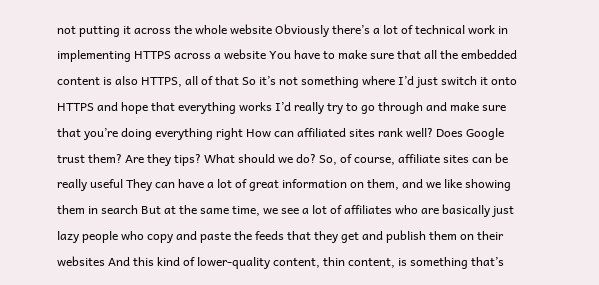not putting it across the whole website Obviously there’s a lot of technical work in implementing HTTPS across a website You have to make sure that all the embedded content is also HTTPS, all of that So it’s not something where I’d just switch it onto HTTPS and hope that everything works I’d really try to go through and make sure that you’re doing everything right How can affiliated sites rank well? Does Google trust them? Are they tips? What should we do? So, of course, affiliate sites can be really useful They can have a lot of great information on them, and we like showing them in search But at the same time, we see a lot of affiliates who are basically just lazy people who copy and paste the feeds that they get and publish them on their websites And this kind of lower-quality content, thin content, is something that’s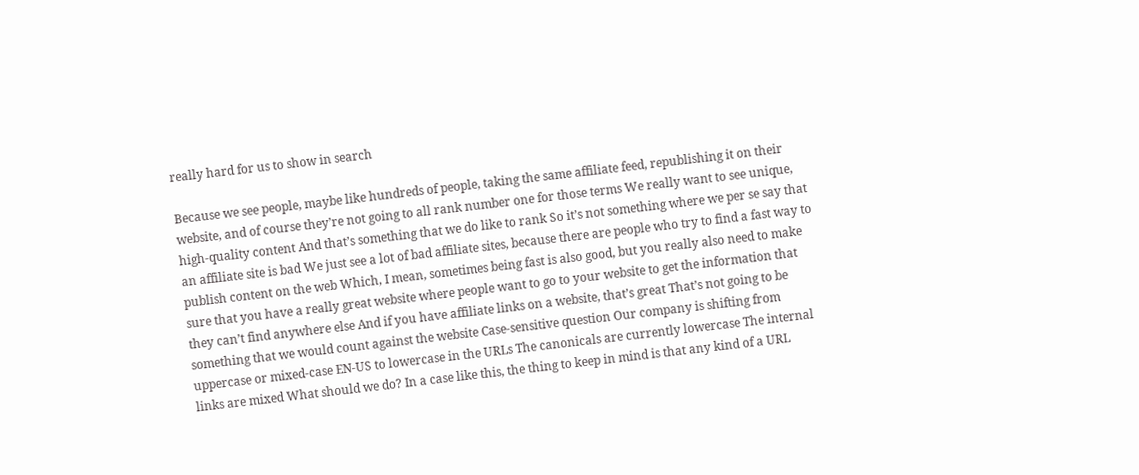really hard for us to show in search

Because we see people, maybe like hundreds of people, taking the same affiliate feed, republishing it on their website, and of course they’re not going to all rank number one for those terms We really want to see unique, high-quality content And that’s something that we do like to rank So it’s not something where we per se say that an affiliate site is bad We just see a lot of bad affiliate sites, because there are people who try to find a fast way to publish content on the web Which, I mean, sometimes being fast is also good, but you really also need to make sure that you have a really great website where people want to go to your website to get the information that they can’t find anywhere else And if you have affiliate links on a website, that’s great That’s not going to be something that we would count against the website Case-sensitive question Our company is shifting from uppercase or mixed-case EN-US to lowercase in the URLs The canonicals are currently lowercase The internal links are mixed What should we do? In a case like this, the thing to keep in mind is that any kind of a URL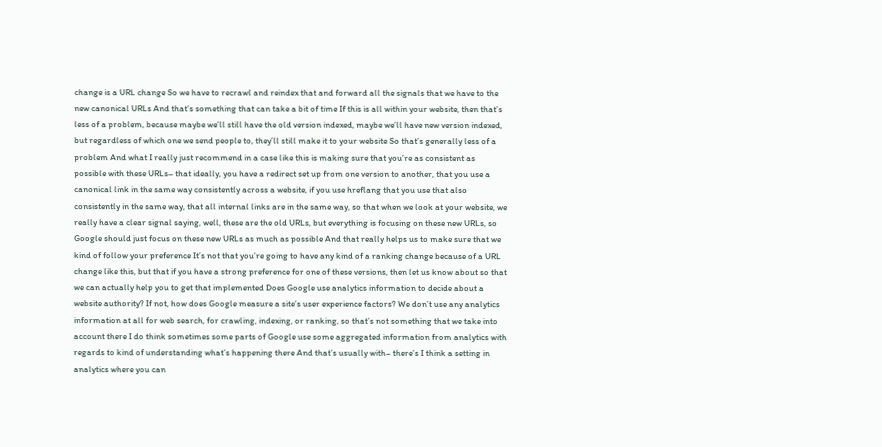change is a URL change So we have to recrawl and reindex that and forward all the signals that we have to the new canonical URLs And that’s something that can take a bit of time If this is all within your website, then that’s less of a problem, because maybe we’ll still have the old version indexed, maybe we’ll have new version indexed, but regardless of which one we send people to, they’ll still make it to your website So that’s generally less of a problem And what I really just recommend in a case like this is making sure that you’re as consistent as possible with these URLs– that ideally, you have a redirect set up from one version to another, that you use a canonical link in the same way consistently across a website, if you use hreflang that you use that also consistently in the same way, that all internal links are in the same way, so that when we look at your website, we really have a clear signal saying, well, these are the old URLs, but everything is focusing on these new URLs, so Google should just focus on these new URLs as much as possible And that really helps us to make sure that we kind of follow your preference It’s not that you’re going to have any kind of a ranking change because of a URL change like this, but that if you have a strong preference for one of these versions, then let us know about so that we can actually help you to get that implemented Does Google use analytics information to decide about a website authority? If not, how does Google measure a site’s user experience factors? We don’t use any analytics information at all for web search, for crawling, indexing, or ranking, so that’s not something that we take into account there I do think sometimes some parts of Google use some aggregated information from analytics with regards to kind of understanding what’s happening there And that’s usually with– there’s I think a setting in analytics where you can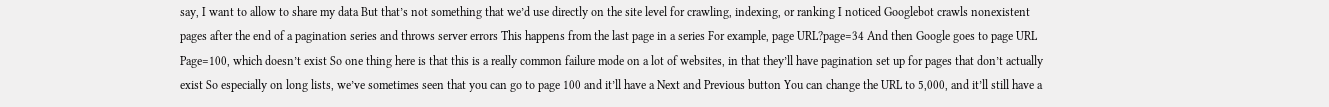say, I want to allow to share my data But that’s not something that we’d use directly on the site level for crawling, indexing, or ranking I noticed Googlebot crawls nonexistent pages after the end of a pagination series and throws server errors This happens from the last page in a series For example, page URL?page=34 And then Google goes to page URL Page=100, which doesn’t exist So one thing here is that this is a really common failure mode on a lot of websites, in that they’ll have pagination set up for pages that don’t actually exist So especially on long lists, we’ve sometimes seen that you can go to page 100 and it’ll have a Next and Previous button You can change the URL to 5,000, and it’ll still have a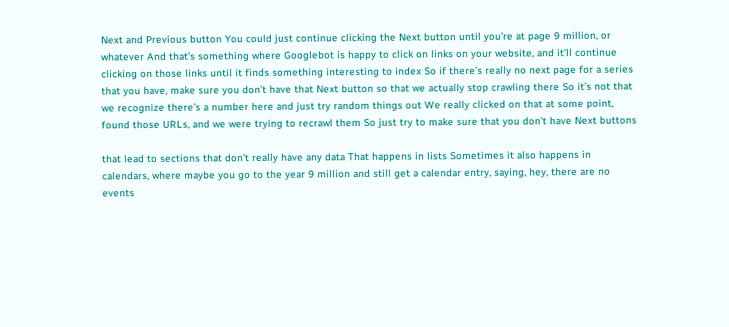Next and Previous button You could just continue clicking the Next button until you’re at page 9 million, or whatever And that’s something where Googlebot is happy to click on links on your website, and it’ll continue clicking on those links until it finds something interesting to index So if there’s really no next page for a series that you have, make sure you don’t have that Next button so that we actually stop crawling there So it’s not that we recognize there’s a number here and just try random things out We really clicked on that at some point, found those URLs, and we were trying to recrawl them So just try to make sure that you don’t have Next buttons

that lead to sections that don’t really have any data That happens in lists Sometimes it also happens in calendars, where maybe you go to the year 9 million and still get a calendar entry, saying, hey, there are no events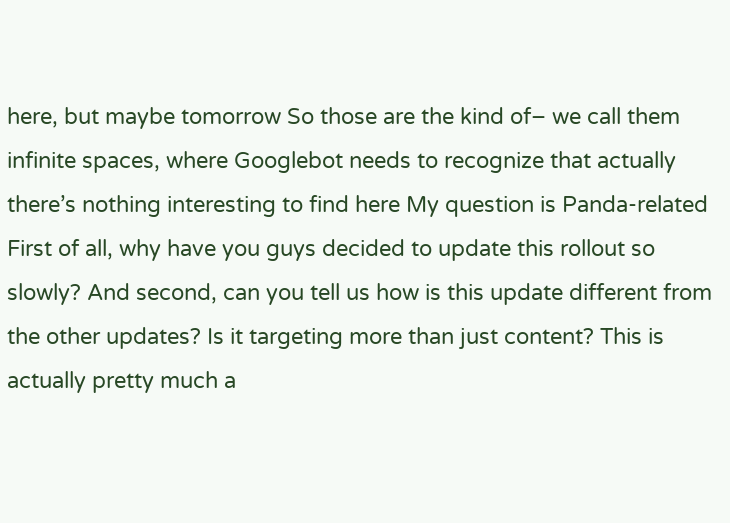here, but maybe tomorrow So those are the kind of– we call them infinite spaces, where Googlebot needs to recognize that actually there’s nothing interesting to find here My question is Panda-related First of all, why have you guys decided to update this rollout so slowly? And second, can you tell us how is this update different from the other updates? Is it targeting more than just content? This is actually pretty much a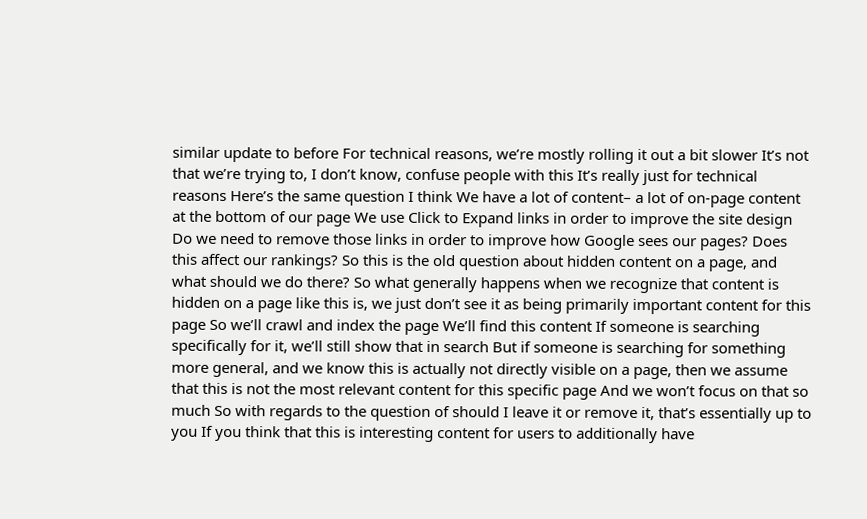similar update to before For technical reasons, we’re mostly rolling it out a bit slower It’s not that we’re trying to, I don’t know, confuse people with this It’s really just for technical reasons Here’s the same question I think We have a lot of content– a lot of on-page content at the bottom of our page We use Click to Expand links in order to improve the site design Do we need to remove those links in order to improve how Google sees our pages? Does this affect our rankings? So this is the old question about hidden content on a page, and what should we do there? So what generally happens when we recognize that content is hidden on a page like this is, we just don’t see it as being primarily important content for this page So we’ll crawl and index the page We’ll find this content If someone is searching specifically for it, we’ll still show that in search But if someone is searching for something more general, and we know this is actually not directly visible on a page, then we assume that this is not the most relevant content for this specific page And we won’t focus on that so much So with regards to the question of should I leave it or remove it, that’s essentially up to you If you think that this is interesting content for users to additionally have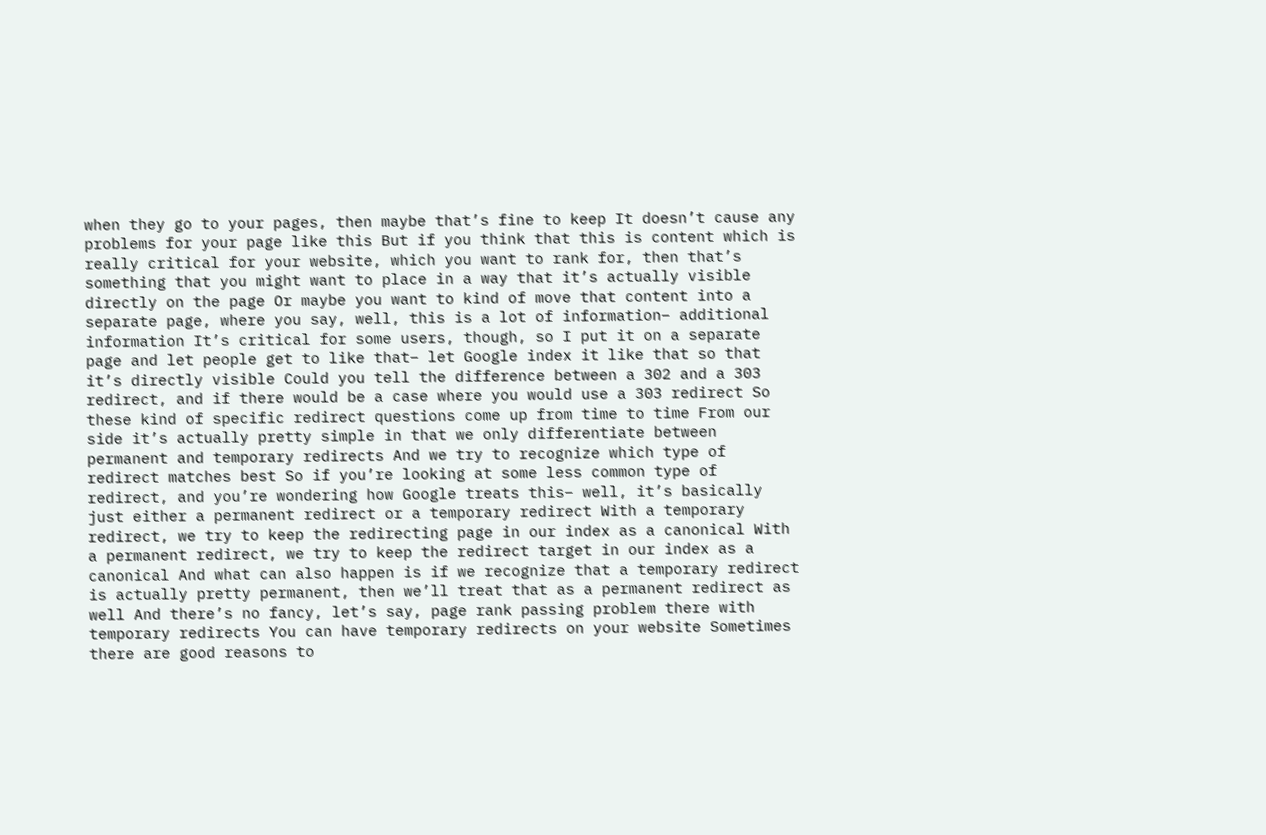when they go to your pages, then maybe that’s fine to keep It doesn’t cause any problems for your page like this But if you think that this is content which is really critical for your website, which you want to rank for, then that’s something that you might want to place in a way that it’s actually visible directly on the page Or maybe you want to kind of move that content into a separate page, where you say, well, this is a lot of information– additional information It’s critical for some users, though, so I put it on a separate page and let people get to like that– let Google index it like that so that it’s directly visible Could you tell the difference between a 302 and a 303 redirect, and if there would be a case where you would use a 303 redirect So these kind of specific redirect questions come up from time to time From our side it’s actually pretty simple in that we only differentiate between permanent and temporary redirects And we try to recognize which type of redirect matches best So if you’re looking at some less common type of redirect, and you’re wondering how Google treats this– well, it’s basically just either a permanent redirect or a temporary redirect With a temporary redirect, we try to keep the redirecting page in our index as a canonical With a permanent redirect, we try to keep the redirect target in our index as a canonical And what can also happen is if we recognize that a temporary redirect is actually pretty permanent, then we’ll treat that as a permanent redirect as well And there’s no fancy, let’s say, page rank passing problem there with temporary redirects You can have temporary redirects on your website Sometimes there are good reasons to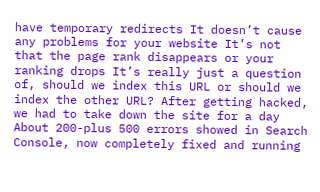have temporary redirects It doesn’t cause any problems for your website It’s not that the page rank disappears or your ranking drops It’s really just a question of, should we index this URL or should we index the other URL? After getting hacked, we had to take down the site for a day About 200-plus 500 errors showed in Search Console, now completely fixed and running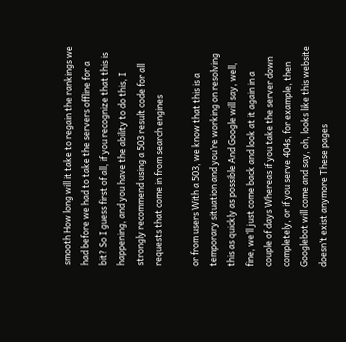smooth How long will it take to regain the rankings we had before we had to take the servers offline for a bit? So I guess first of all, if you recognize that this is happening, and you have the ability to do this, I strongly recommend using a 503 result code for all requests that come in from search engines

or from users With a 503, we know that this is a temporary situation and you’re working on resolving this as quickly as possible And Google will say, well, fine, we’ll just come back and look at it again in a couple of days Whereas if you take the server down completely, or if you serve 404s, for example, then Googlebot will come and say, oh, looks like this website doesn’t exist anymore These pages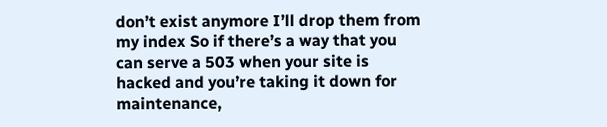don’t exist anymore I’ll drop them from my index So if there’s a way that you can serve a 503 when your site is hacked and you’re taking it down for maintenance,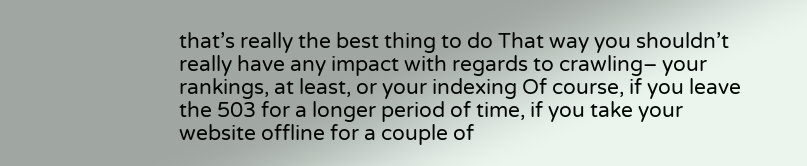that’s really the best thing to do That way you shouldn’t really have any impact with regards to crawling– your rankings, at least, or your indexing Of course, if you leave the 503 for a longer period of time, if you take your website offline for a couple of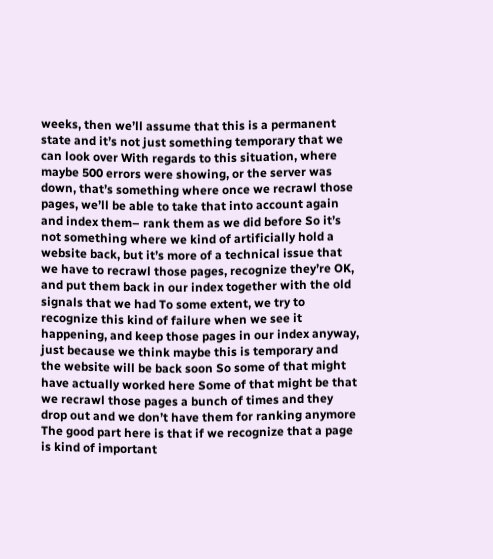weeks, then we’ll assume that this is a permanent state and it’s not just something temporary that we can look over With regards to this situation, where maybe 500 errors were showing, or the server was down, that’s something where once we recrawl those pages, we’ll be able to take that into account again and index them– rank them as we did before So it’s not something where we kind of artificially hold a website back, but it’s more of a technical issue that we have to recrawl those pages, recognize they’re OK, and put them back in our index together with the old signals that we had To some extent, we try to recognize this kind of failure when we see it happening, and keep those pages in our index anyway, just because we think maybe this is temporary and the website will be back soon So some of that might have actually worked here Some of that might be that we recrawl those pages a bunch of times and they drop out and we don’t have them for ranking anymore The good part here is that if we recognize that a page is kind of important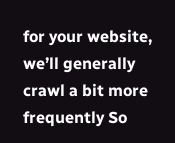for your website, we’ll generally crawl a bit more frequently So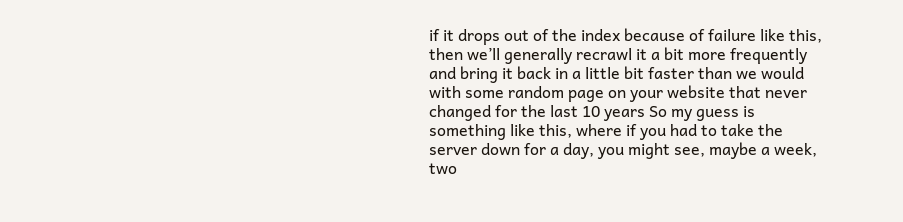if it drops out of the index because of failure like this, then we’ll generally recrawl it a bit more frequently and bring it back in a little bit faster than we would with some random page on your website that never changed for the last 10 years So my guess is something like this, where if you had to take the server down for a day, you might see, maybe a week, two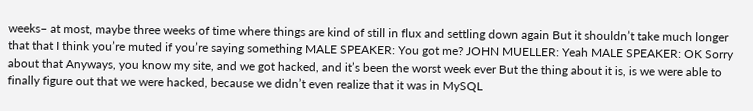weeks– at most, maybe three weeks of time where things are kind of still in flux and settling down again But it shouldn’t take much longer that that I think you’re muted if you’re saying something MALE SPEAKER: You got me? JOHN MUELLER: Yeah MALE SPEAKER: OK Sorry about that Anyways, you know my site, and we got hacked, and it’s been the worst week ever But the thing about it is, is we were able to finally figure out that we were hacked, because we didn’t even realize that it was in MySQL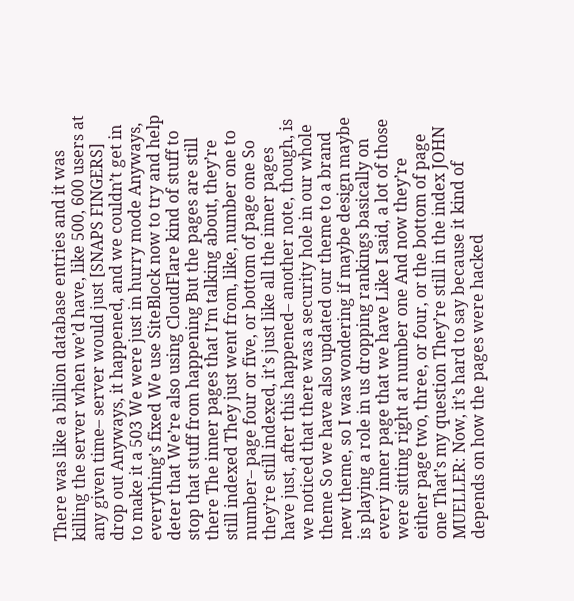There was like a billion database entries and it was killing the server when we’d have, like 500, 600 users at any given time– server would just [SNAPS FINGERS] drop out Anyways, it happened, and we couldn’t get in to make it a 503 We were just in hurry mode Anyways, everything’s fixed We use SiteBlock now to try and help deter that We’re also using CloudFlare kind of stuff to stop that stuff from happening But the pages are still there The inner pages that I’m talking about, they’re still indexed They just went from, like, number one to number– page four or five, or bottom of page one So they’re still indexed, it’s just like all the inner pages have just, after this happened– another note, though, is we noticed that there was a security hole in our whole theme So we have also updated our theme to a brand new theme, so I was wondering if maybe design maybe is playing a role in us dropping rankings basically on every inner page that we have Like I said, a lot of those were sitting right at number one And now they’re either page two, three, or four, or the bottom of page one That’s my question They’re still in the index JOHN MUELLER: Now, it’s hard to say because it kind of depends on how the pages were hacked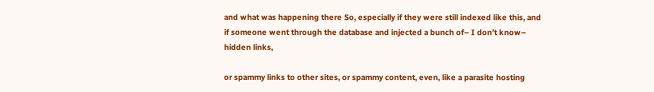and what was happening there So, especially if they were still indexed like this, and if someone went through the database and injected a bunch of– I don’t know– hidden links,

or spammy links to other sites, or spammy content, even, like a parasite hosting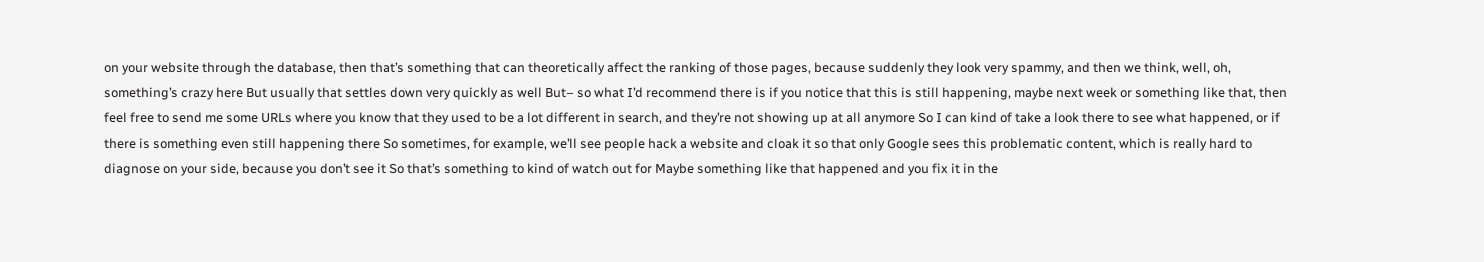on your website through the database, then that’s something that can theoretically affect the ranking of those pages, because suddenly they look very spammy, and then we think, well, oh, something’s crazy here But usually that settles down very quickly as well But– so what I’d recommend there is if you notice that this is still happening, maybe next week or something like that, then feel free to send me some URLs where you know that they used to be a lot different in search, and they’re not showing up at all anymore So I can kind of take a look there to see what happened, or if there is something even still happening there So sometimes, for example, we’ll see people hack a website and cloak it so that only Google sees this problematic content, which is really hard to diagnose on your side, because you don’t see it So that’s something to kind of watch out for Maybe something like that happened and you fix it in the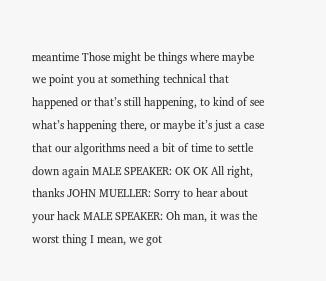meantime Those might be things where maybe we point you at something technical that happened or that’s still happening, to kind of see what’s happening there, or maybe it’s just a case that our algorithms need a bit of time to settle down again MALE SPEAKER: OK OK All right, thanks JOHN MUELLER: Sorry to hear about your hack MALE SPEAKER: Oh man, it was the worst thing I mean, we got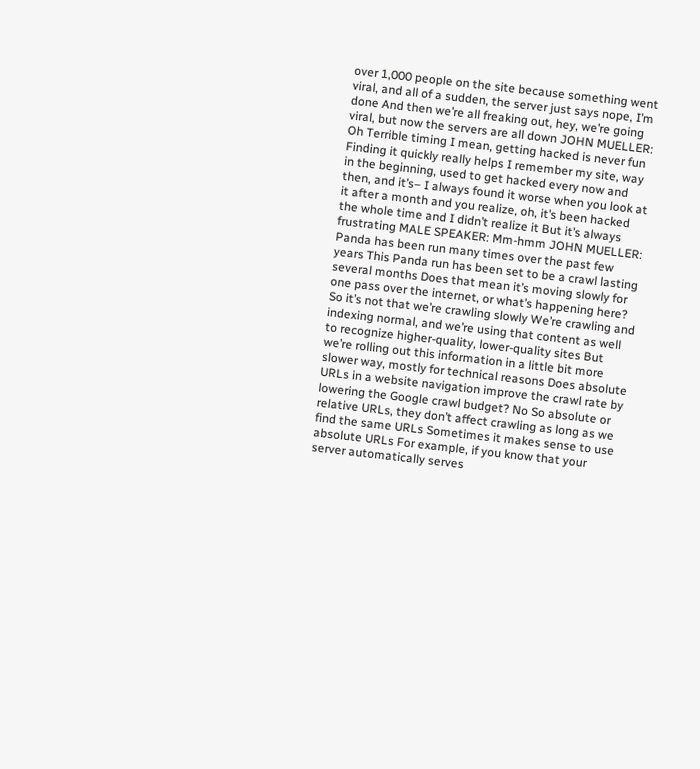over 1,000 people on the site because something went viral, and all of a sudden, the server just says nope, I’m done And then we’re all freaking out, hey, we’re going viral, but now the servers are all down JOHN MUELLER: Oh Terrible timing I mean, getting hacked is never fun Finding it quickly really helps I remember my site, way in the beginning, used to get hacked every now and then, and it’s– I always found it worse when you look at it after a month and you realize, oh, it’s been hacked the whole time and I didn’t realize it But it’s always frustrating MALE SPEAKER: Mm-hmm JOHN MUELLER: Panda has been run many times over the past few years This Panda run has been set to be a crawl lasting several months Does that mean it’s moving slowly for one pass over the internet, or what’s happening here? So it’s not that we’re crawling slowly We’re crawling and indexing normal, and we’re using that content as well to recognize higher-quality, lower-quality sites But we’re rolling out this information in a little bit more slower way, mostly for technical reasons Does absolute URLs in a website navigation improve the crawl rate by lowering the Google crawl budget? No So absolute or relative URLs, they don’t affect crawling as long as we find the same URLs Sometimes it makes sense to use absolute URLs For example, if you know that your server automatically serves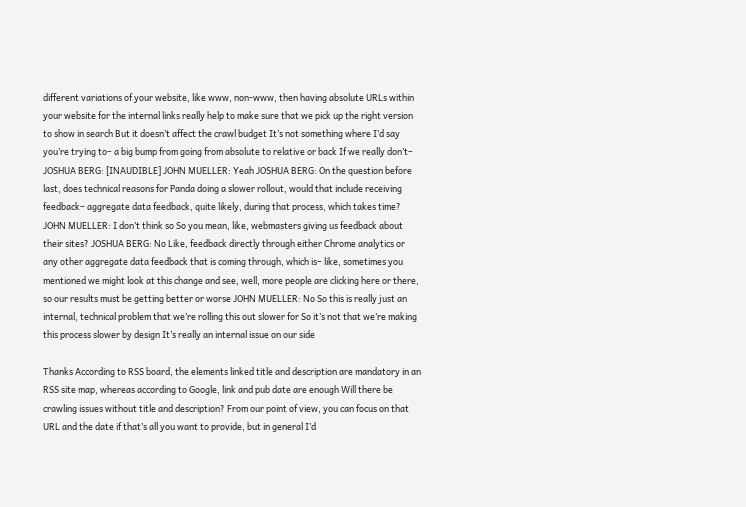different variations of your website, like www, non-www, then having absolute URLs within your website for the internal links really help to make sure that we pick up the right version to show in search But it doesn’t affect the crawl budget It’s not something where I’d say you’re trying to– a big bump from going from absolute to relative or back If we really don’t– JOSHUA BERG: [INAUDIBLE] JOHN MUELLER: Yeah JOSHUA BERG: On the question before last, does technical reasons for Panda doing a slower rollout, would that include receiving feedback– aggregate data feedback, quite likely, during that process, which takes time? JOHN MUELLER: I don’t think so So you mean, like, webmasters giving us feedback about their sites? JOSHUA BERG: No Like, feedback directly through either Chrome analytics or any other aggregate data feedback that is coming through, which is– like, sometimes you mentioned we might look at this change and see, well, more people are clicking here or there, so our results must be getting better or worse JOHN MUELLER: No So this is really just an internal, technical problem that we’re rolling this out slower for So it’s not that we’re making this process slower by design It’s really an internal issue on our side

Thanks According to RSS board, the elements linked title and description are mandatory in an RSS site map, whereas according to Google, link and pub date are enough Will there be crawling issues without title and description? From our point of view, you can focus on that URL and the date if that’s all you want to provide, but in general I’d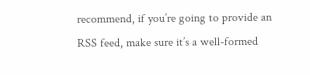recommend, if you’re going to provide an RSS feed, make sure it’s a well-formed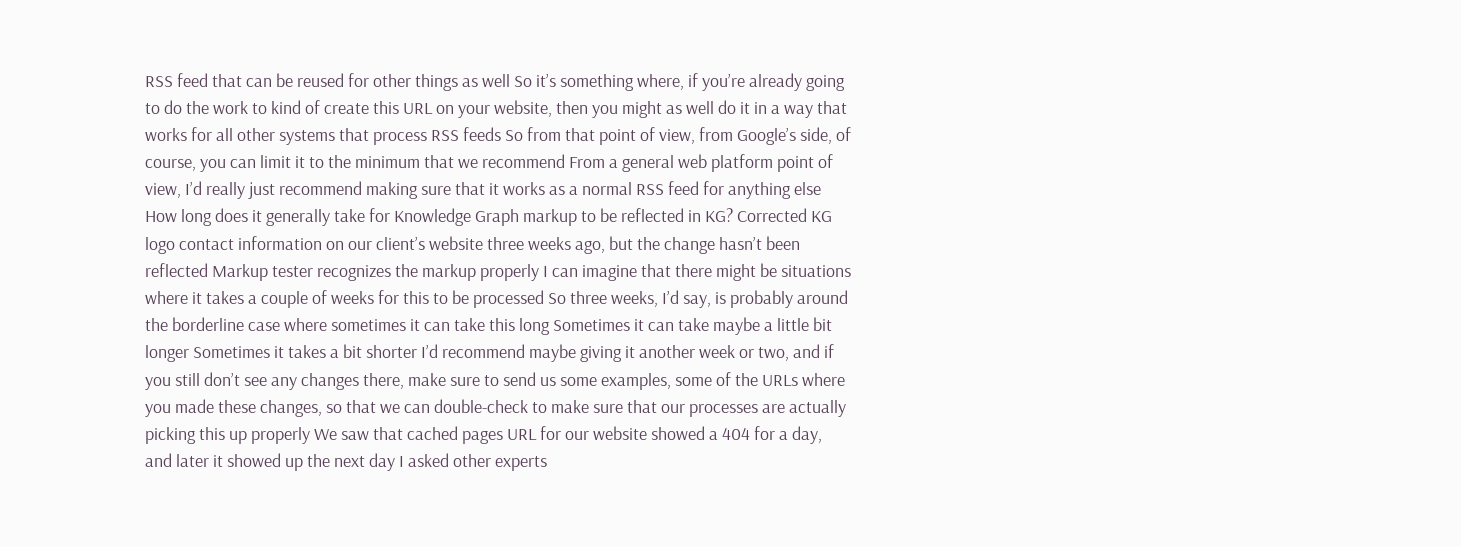RSS feed that can be reused for other things as well So it’s something where, if you’re already going to do the work to kind of create this URL on your website, then you might as well do it in a way that works for all other systems that process RSS feeds So from that point of view, from Google’s side, of course, you can limit it to the minimum that we recommend From a general web platform point of view, I’d really just recommend making sure that it works as a normal RSS feed for anything else How long does it generally take for Knowledge Graph markup to be reflected in KG? Corrected KG logo contact information on our client’s website three weeks ago, but the change hasn’t been reflected Markup tester recognizes the markup properly I can imagine that there might be situations where it takes a couple of weeks for this to be processed So three weeks, I’d say, is probably around the borderline case where sometimes it can take this long Sometimes it can take maybe a little bit longer Sometimes it takes a bit shorter I’d recommend maybe giving it another week or two, and if you still don’t see any changes there, make sure to send us some examples, some of the URLs where you made these changes, so that we can double-check to make sure that our processes are actually picking this up properly We saw that cached pages URL for our website showed a 404 for a day, and later it showed up the next day I asked other experts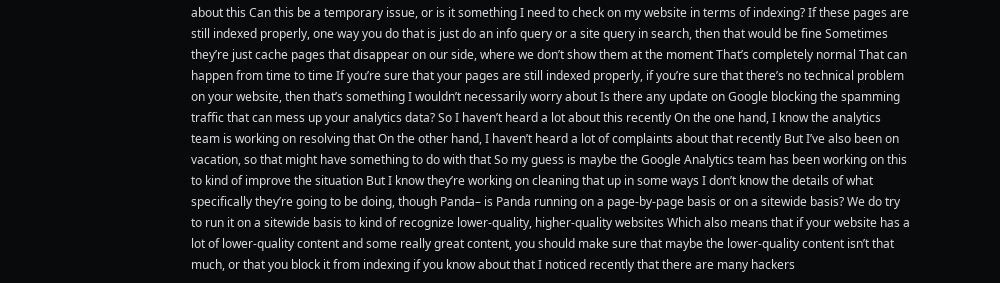about this Can this be a temporary issue, or is it something I need to check on my website in terms of indexing? If these pages are still indexed properly, one way you do that is just do an info query or a site query in search, then that would be fine Sometimes they’re just cache pages that disappear on our side, where we don’t show them at the moment That’s completely normal That can happen from time to time If you’re sure that your pages are still indexed properly, if you’re sure that there’s no technical problem on your website, then that’s something I wouldn’t necessarily worry about Is there any update on Google blocking the spamming traffic that can mess up your analytics data? So I haven’t heard a lot about this recently On the one hand, I know the analytics team is working on resolving that On the other hand, I haven’t heard a lot of complaints about that recently But I’ve also been on vacation, so that might have something to do with that So my guess is maybe the Google Analytics team has been working on this to kind of improve the situation But I know they’re working on cleaning that up in some ways I don’t know the details of what specifically they’re going to be doing, though Panda– is Panda running on a page-by-page basis or on a sitewide basis? We do try to run it on a sitewide basis to kind of recognize lower-quality, higher-quality websites Which also means that if your website has a lot of lower-quality content and some really great content, you should make sure that maybe the lower-quality content isn’t that much, or that you block it from indexing if you know about that I noticed recently that there are many hackers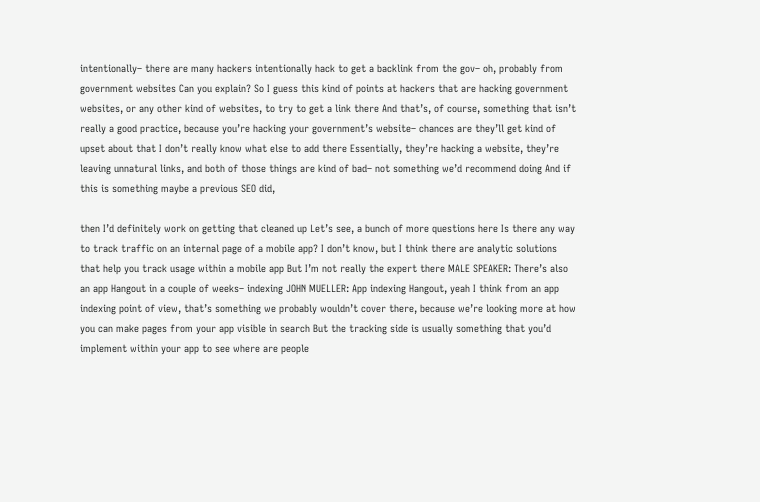intentionally– there are many hackers intentionally hack to get a backlink from the gov– oh, probably from government websites Can you explain? So I guess this kind of points at hackers that are hacking government websites, or any other kind of websites, to try to get a link there And that’s, of course, something that isn’t really a good practice, because you’re hacking your government’s website– chances are they’ll get kind of upset about that I don’t really know what else to add there Essentially, they’re hacking a website, they’re leaving unnatural links, and both of those things are kind of bad– not something we’d recommend doing And if this is something maybe a previous SEO did,

then I’d definitely work on getting that cleaned up Let’s see, a bunch of more questions here Is there any way to track traffic on an internal page of a mobile app? I don’t know, but I think there are analytic solutions that help you track usage within a mobile app But I’m not really the expert there MALE SPEAKER: There’s also an app Hangout in a couple of weeks– indexing JOHN MUELLER: App indexing Hangout, yeah I think from an app indexing point of view, that’s something we probably wouldn’t cover there, because we’re looking more at how you can make pages from your app visible in search But the tracking side is usually something that you’d implement within your app to see where are people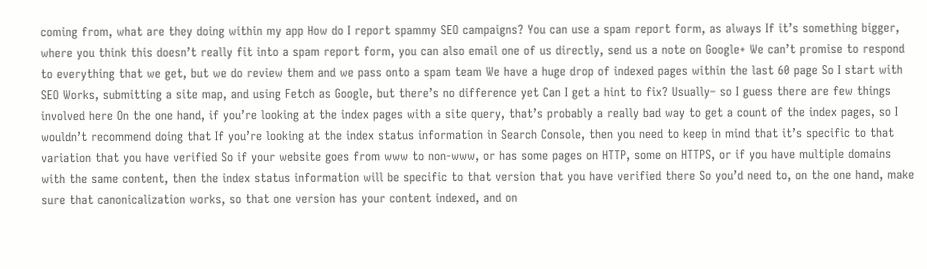coming from, what are they doing within my app How do I report spammy SEO campaigns? You can use a spam report form, as always If it’s something bigger, where you think this doesn’t really fit into a spam report form, you can also email one of us directly, send us a note on Google+ We can’t promise to respond to everything that we get, but we do review them and we pass onto a spam team We have a huge drop of indexed pages within the last 60 page So I start with SEO Works, submitting a site map, and using Fetch as Google, but there’s no difference yet Can I get a hint to fix? Usually– so I guess there are few things involved here On the one hand, if you’re looking at the index pages with a site query, that’s probably a really bad way to get a count of the index pages, so I wouldn’t recommend doing that If you’re looking at the index status information in Search Console, then you need to keep in mind that it’s specific to that variation that you have verified So if your website goes from www to non-www, or has some pages on HTTP, some on HTTPS, or if you have multiple domains with the same content, then the index status information will be specific to that version that you have verified there So you’d need to, on the one hand, make sure that canonicalization works, so that one version has your content indexed, and on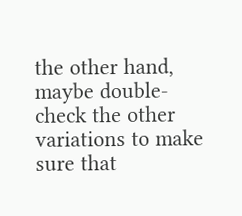the other hand, maybe double-check the other variations to make sure that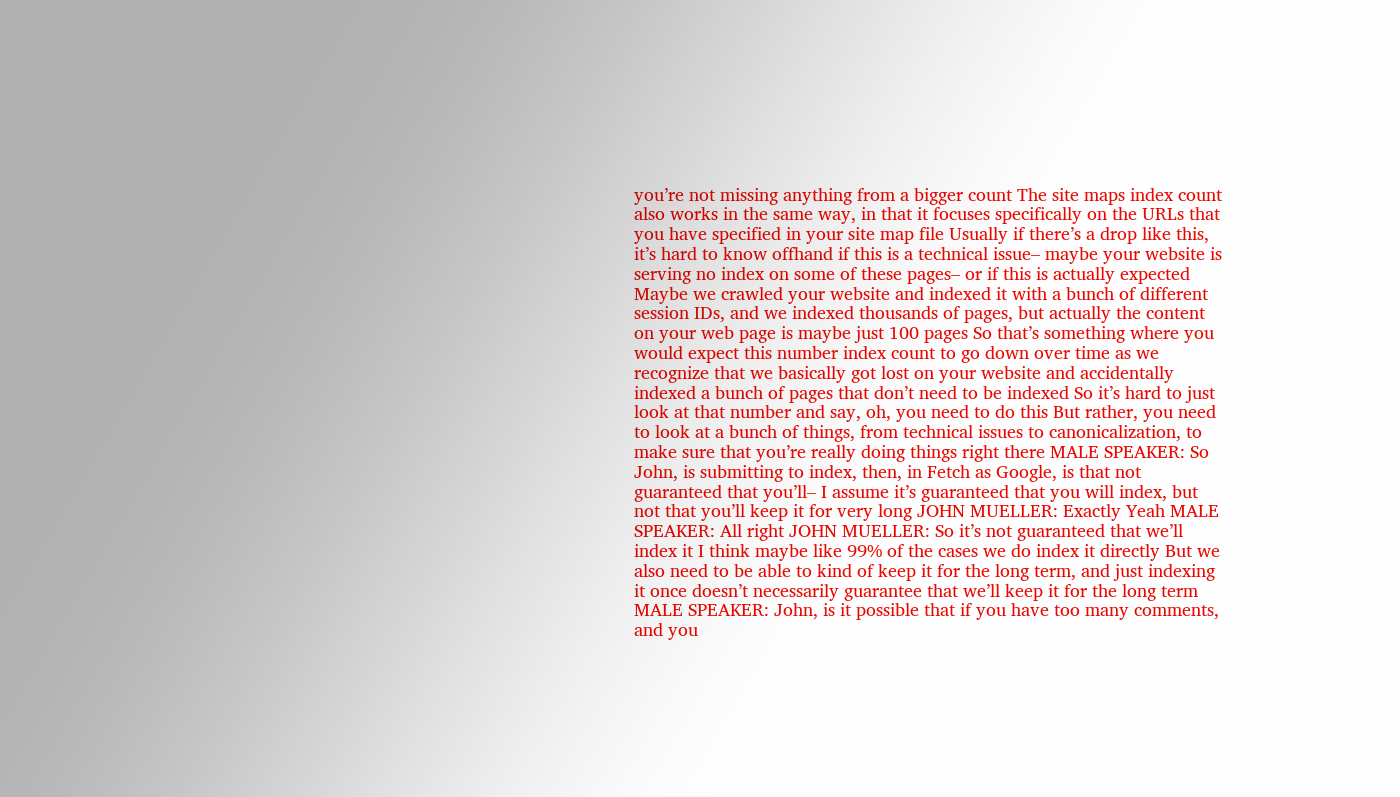you’re not missing anything from a bigger count The site maps index count also works in the same way, in that it focuses specifically on the URLs that you have specified in your site map file Usually if there’s a drop like this, it’s hard to know offhand if this is a technical issue– maybe your website is serving no index on some of these pages– or if this is actually expected Maybe we crawled your website and indexed it with a bunch of different session IDs, and we indexed thousands of pages, but actually the content on your web page is maybe just 100 pages So that’s something where you would expect this number index count to go down over time as we recognize that we basically got lost on your website and accidentally indexed a bunch of pages that don’t need to be indexed So it’s hard to just look at that number and say, oh, you need to do this But rather, you need to look at a bunch of things, from technical issues to canonicalization, to make sure that you’re really doing things right there MALE SPEAKER: So John, is submitting to index, then, in Fetch as Google, is that not guaranteed that you’ll– I assume it’s guaranteed that you will index, but not that you’ll keep it for very long JOHN MUELLER: Exactly Yeah MALE SPEAKER: All right JOHN MUELLER: So it’s not guaranteed that we’ll index it I think maybe like 99% of the cases we do index it directly But we also need to be able to kind of keep it for the long term, and just indexing it once doesn’t necessarily guarantee that we’ll keep it for the long term MALE SPEAKER: John, is it possible that if you have too many comments, and you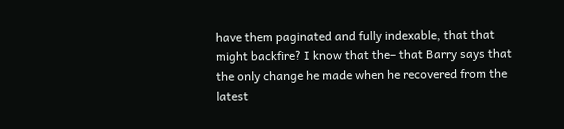have them paginated and fully indexable, that that might backfire? I know that the– that Barry says that the only change he made when he recovered from the latest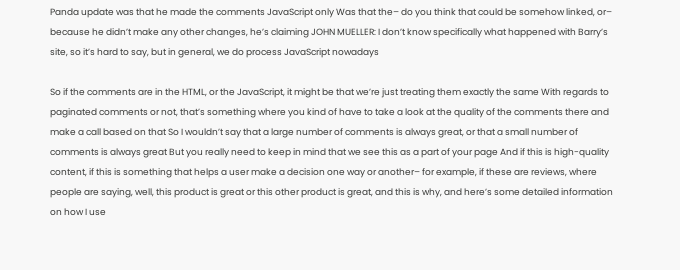Panda update was that he made the comments JavaScript only Was that the– do you think that could be somehow linked, or– because he didn’t make any other changes, he’s claiming JOHN MUELLER: I don’t know specifically what happened with Barry’s site, so it’s hard to say, but in general, we do process JavaScript nowadays

So if the comments are in the HTML, or the JavaScript, it might be that we’re just treating them exactly the same With regards to paginated comments or not, that’s something where you kind of have to take a look at the quality of the comments there and make a call based on that So I wouldn’t say that a large number of comments is always great, or that a small number of comments is always great But you really need to keep in mind that we see this as a part of your page And if this is high-quality content, if this is something that helps a user make a decision one way or another– for example, if these are reviews, where people are saying, well, this product is great or this other product is great, and this is why, and here’s some detailed information on how I use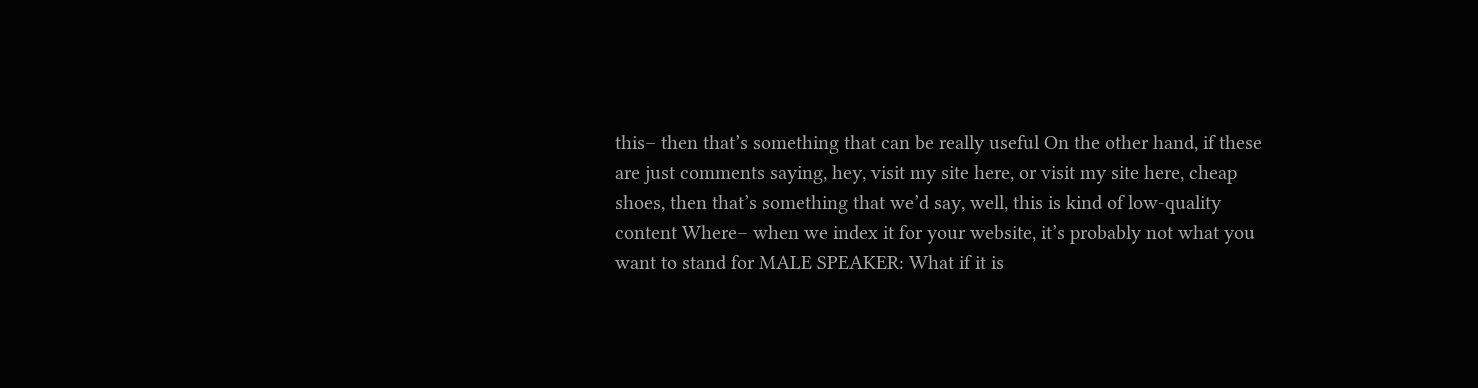this– then that’s something that can be really useful On the other hand, if these are just comments saying, hey, visit my site here, or visit my site here, cheap shoes, then that’s something that we’d say, well, this is kind of low-quality content Where– when we index it for your website, it’s probably not what you want to stand for MALE SPEAKER: What if it is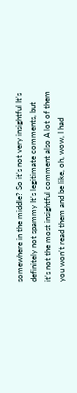somewhere in the middle? So it’s not very insightful It’s definitely not spammy It’s legitimate comments, but it’s not the most insightful comment also A lot of them you won’t read them and be like, oh, wow, I had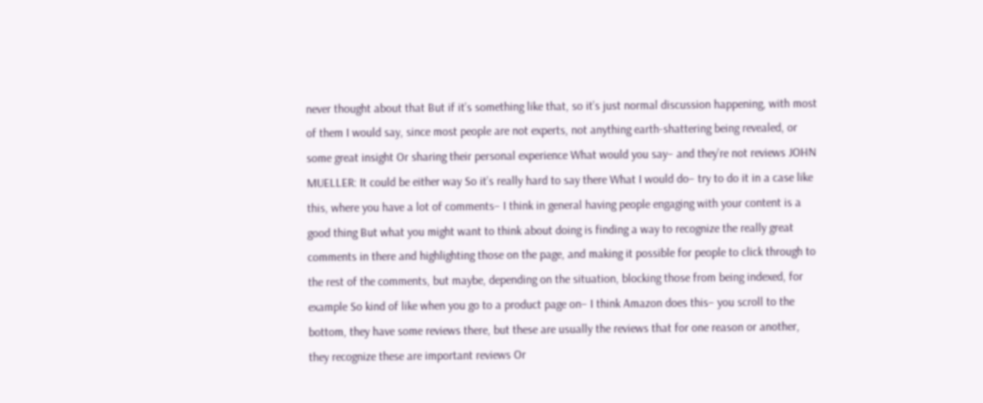never thought about that But if it’s something like that, so it’s just normal discussion happening, with most of them I would say, since most people are not experts, not anything earth-shattering being revealed, or some great insight Or sharing their personal experience What would you say– and they’re not reviews JOHN MUELLER: It could be either way So it’s really hard to say there What I would do– try to do it in a case like this, where you have a lot of comments– I think in general having people engaging with your content is a good thing But what you might want to think about doing is finding a way to recognize the really great comments in there and highlighting those on the page, and making it possible for people to click through to the rest of the comments, but maybe, depending on the situation, blocking those from being indexed, for example So kind of like when you go to a product page on– I think Amazon does this– you scroll to the bottom, they have some reviews there, but these are usually the reviews that for one reason or another, they recognize these are important reviews Or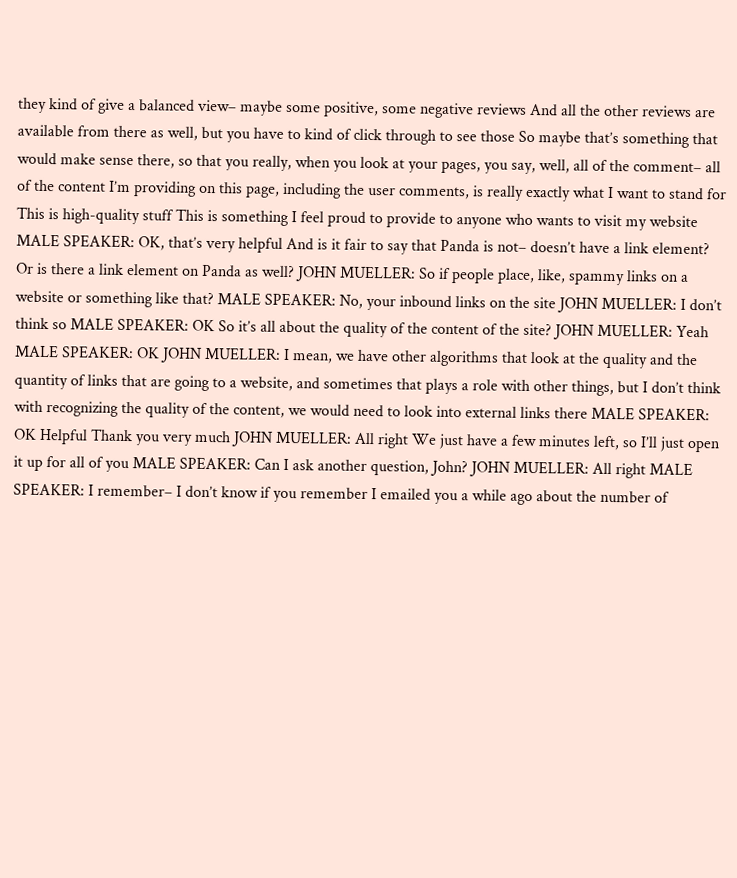they kind of give a balanced view– maybe some positive, some negative reviews And all the other reviews are available from there as well, but you have to kind of click through to see those So maybe that’s something that would make sense there, so that you really, when you look at your pages, you say, well, all of the comment– all of the content I’m providing on this page, including the user comments, is really exactly what I want to stand for This is high-quality stuff This is something I feel proud to provide to anyone who wants to visit my website MALE SPEAKER: OK, that’s very helpful And is it fair to say that Panda is not– doesn’t have a link element? Or is there a link element on Panda as well? JOHN MUELLER: So if people place, like, spammy links on a website or something like that? MALE SPEAKER: No, your inbound links on the site JOHN MUELLER: I don’t think so MALE SPEAKER: OK So it’s all about the quality of the content of the site? JOHN MUELLER: Yeah MALE SPEAKER: OK JOHN MUELLER: I mean, we have other algorithms that look at the quality and the quantity of links that are going to a website, and sometimes that plays a role with other things, but I don’t think with recognizing the quality of the content, we would need to look into external links there MALE SPEAKER: OK Helpful Thank you very much JOHN MUELLER: All right We just have a few minutes left, so I’ll just open it up for all of you MALE SPEAKER: Can I ask another question, John? JOHN MUELLER: All right MALE SPEAKER: I remember– I don’t know if you remember I emailed you a while ago about the number of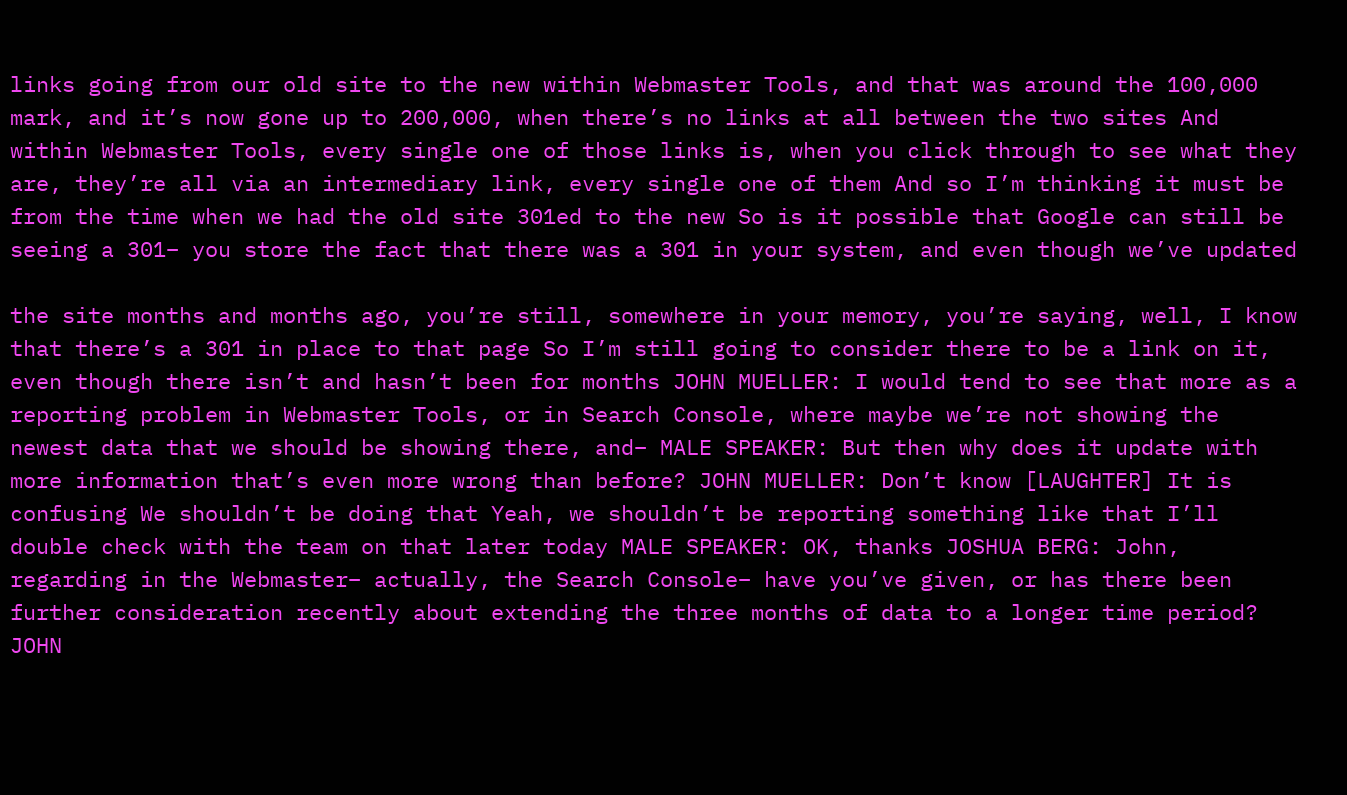links going from our old site to the new within Webmaster Tools, and that was around the 100,000 mark, and it’s now gone up to 200,000, when there’s no links at all between the two sites And within Webmaster Tools, every single one of those links is, when you click through to see what they are, they’re all via an intermediary link, every single one of them And so I’m thinking it must be from the time when we had the old site 301ed to the new So is it possible that Google can still be seeing a 301– you store the fact that there was a 301 in your system, and even though we’ve updated

the site months and months ago, you’re still, somewhere in your memory, you’re saying, well, I know that there’s a 301 in place to that page So I’m still going to consider there to be a link on it, even though there isn’t and hasn’t been for months JOHN MUELLER: I would tend to see that more as a reporting problem in Webmaster Tools, or in Search Console, where maybe we’re not showing the newest data that we should be showing there, and– MALE SPEAKER: But then why does it update with more information that’s even more wrong than before? JOHN MUELLER: Don’t know [LAUGHTER] It is confusing We shouldn’t be doing that Yeah, we shouldn’t be reporting something like that I’ll double check with the team on that later today MALE SPEAKER: OK, thanks JOSHUA BERG: John, regarding in the Webmaster– actually, the Search Console– have you’ve given, or has there been further consideration recently about extending the three months of data to a longer time period? JOHN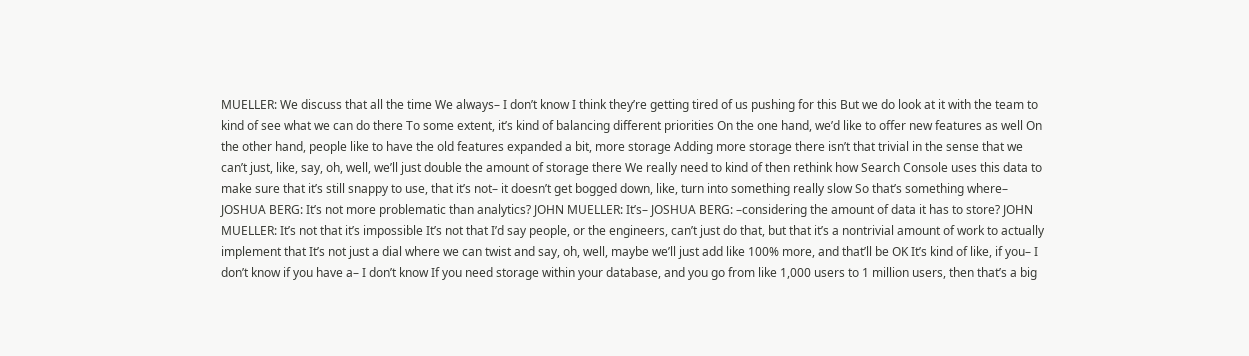MUELLER: We discuss that all the time We always– I don’t know I think they’re getting tired of us pushing for this But we do look at it with the team to kind of see what we can do there To some extent, it’s kind of balancing different priorities On the one hand, we’d like to offer new features as well On the other hand, people like to have the old features expanded a bit, more storage Adding more storage there isn’t that trivial in the sense that we can’t just, like, say, oh, well, we’ll just double the amount of storage there We really need to kind of then rethink how Search Console uses this data to make sure that it’s still snappy to use, that it’s not– it doesn’t get bogged down, like, turn into something really slow So that’s something where– JOSHUA BERG: It’s not more problematic than analytics? JOHN MUELLER: It’s– JOSHUA BERG: –considering the amount of data it has to store? JOHN MUELLER: It’s not that it’s impossible It’s not that I’d say people, or the engineers, can’t just do that, but that it’s a nontrivial amount of work to actually implement that It’s not just a dial where we can twist and say, oh, well, maybe we’ll just add like 100% more, and that’ll be OK It’s kind of like, if you– I don’t know if you have a– I don’t know If you need storage within your database, and you go from like 1,000 users to 1 million users, then that’s a big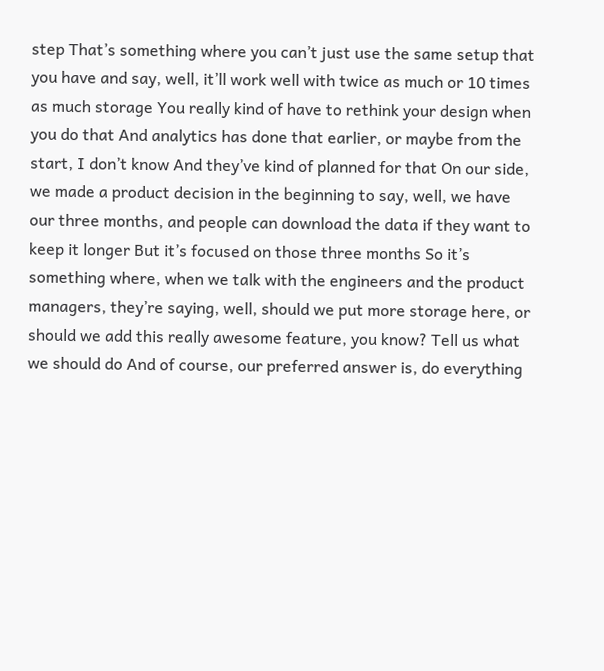step That’s something where you can’t just use the same setup that you have and say, well, it’ll work well with twice as much or 10 times as much storage You really kind of have to rethink your design when you do that And analytics has done that earlier, or maybe from the start, I don’t know And they’ve kind of planned for that On our side, we made a product decision in the beginning to say, well, we have our three months, and people can download the data if they want to keep it longer But it’s focused on those three months So it’s something where, when we talk with the engineers and the product managers, they’re saying, well, should we put more storage here, or should we add this really awesome feature, you know? Tell us what we should do And of course, our preferred answer is, do everything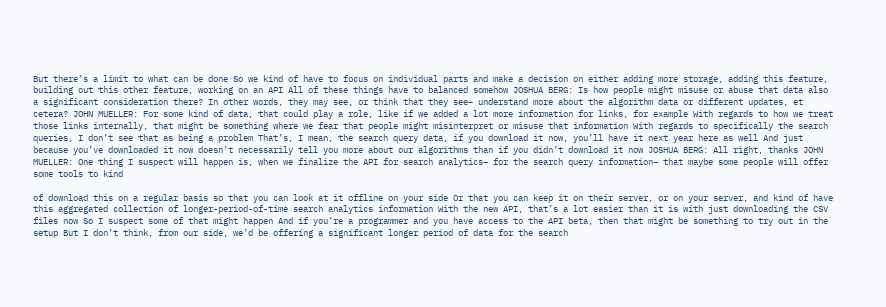But there’s a limit to what can be done So we kind of have to focus on individual parts and make a decision on either adding more storage, adding this feature, building out this other feature, working on an API All of these things have to balanced somehow JOSHUA BERG: Is how people might misuse or abuse that data also a significant consideration there? In other words, they may see, or think that they see– understand more about the algorithm data or different updates, et cetera? JOHN MUELLER: For some kind of data, that could play a role, like if we added a lot more information for links, for example With regards to how we treat those links internally, that might be something where we fear that people might misinterpret or misuse that information With regards to specifically the search queries, I don’t see that as being a problem That’s, I mean, the search query data, if you download it now, you’ll have it next year here as well And just because you’ve downloaded it now doesn’t necessarily tell you more about our algorithms than if you didn’t download it now JOSHUA BERG: All right, thanks JOHN MUELLER: One thing I suspect will happen is, when we finalize the API for search analytics– for the search query information– that maybe some people will offer some tools to kind

of download this on a regular basis so that you can look at it offline on your side Or that you can keep it on their server, or on your server, and kind of have this aggregated collection of longer-period-of-time search analytics information With the new API, that’s a lot easier than it is with just downloading the CSV files now So I suspect some of that might happen And if you’re a programmer and you have access to the API beta, then that might be something to try out in the setup But I don’t think, from our side, we’d be offering a significant longer period of data for the search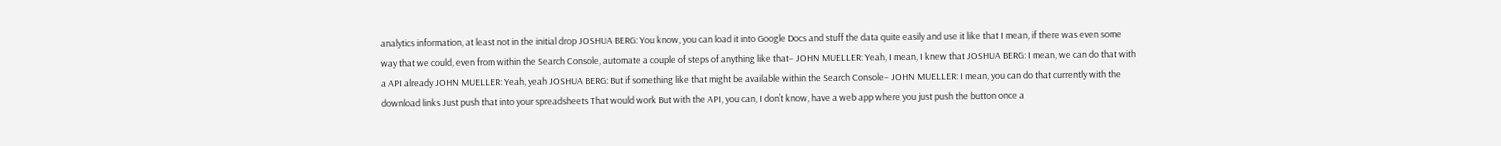analytics information, at least not in the initial drop JOSHUA BERG: You know, you can load it into Google Docs and stuff the data quite easily and use it like that I mean, if there was even some way that we could, even from within the Search Console, automate a couple of steps of anything like that– JOHN MUELLER: Yeah, I mean, I knew that JOSHUA BERG: I mean, we can do that with a API already JOHN MUELLER: Yeah, yeah JOSHUA BERG: But if something like that might be available within the Search Console– JOHN MUELLER: I mean, you can do that currently with the download links Just push that into your spreadsheets That would work But with the API, you can, I don’t know, have a web app where you just push the button once a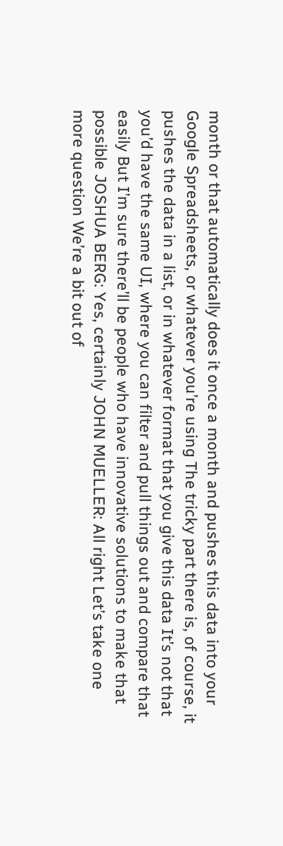month or that automatically does it once a month and pushes this data into your Google Spreadsheets, or whatever you’re using The tricky part there is, of course, it pushes the data in a list, or in whatever format that you give this data It’s not that you’d have the same UI, where you can filter and pull things out and compare that easily But I’m sure there’ll be people who have innovative solutions to make that possible JOSHUA BERG: Yes, certainly JOHN MUELLER: All right Let’s take one more question We’re a bit out of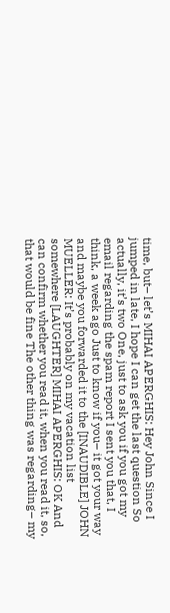time, but– let’s MIHAI APERGHIS: Hey John Since I jumped in late, I hope I can get the last question So actually, it’s two One, just to ask you if you got my email regarding the spam report I sent you that, I think, a week ago Just to know if you– it got your way and maybe you forwarded it to the [INAUDIBLE] JOHN MUELLER: It’s probably on my vacation list somewhere [LAUGHTER] MIHAI APERGHIS: OK And can confirm whether you read it, when you read it, so, that would be fine The other thing was regarding– my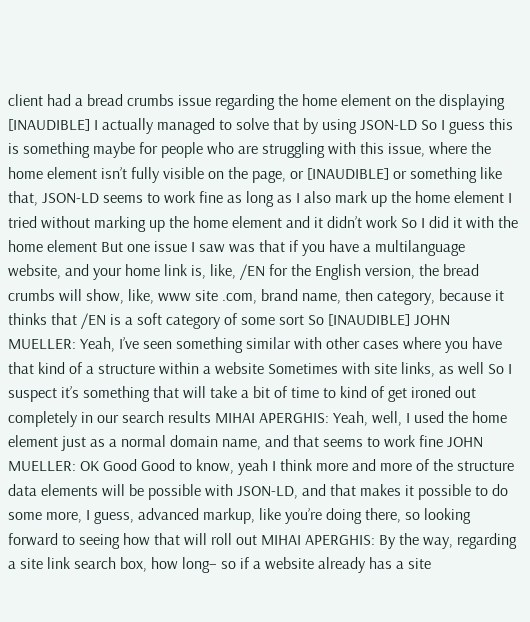client had a bread crumbs issue regarding the home element on the displaying [INAUDIBLE] I actually managed to solve that by using JSON-LD So I guess this is something maybe for people who are struggling with this issue, where the home element isn’t fully visible on the page, or [INAUDIBLE] or something like that, JSON-LD seems to work fine as long as I also mark up the home element I tried without marking up the home element and it didn’t work So I did it with the home element But one issue I saw was that if you have a multilanguage website, and your home link is, like, /EN for the English version, the bread crumbs will show, like, www site .com, brand name, then category, because it thinks that /EN is a soft category of some sort So [INAUDIBLE] JOHN MUELLER: Yeah, I’ve seen something similar with other cases where you have that kind of a structure within a website Sometimes with site links, as well So I suspect it’s something that will take a bit of time to kind of get ironed out completely in our search results MIHAI APERGHIS: Yeah, well, I used the home element just as a normal domain name, and that seems to work fine JOHN MUELLER: OK Good Good to know, yeah I think more and more of the structure data elements will be possible with JSON-LD, and that makes it possible to do some more, I guess, advanced markup, like you’re doing there, so looking forward to seeing how that will roll out MIHAI APERGHIS: By the way, regarding a site link search box, how long– so if a website already has a site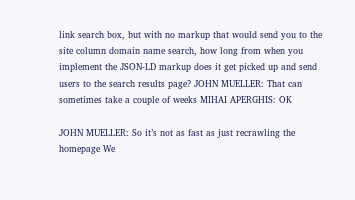link search box, but with no markup that would send you to the site column domain name search, how long from when you implement the JSON-LD markup does it get picked up and send users to the search results page? JOHN MUELLER: That can sometimes take a couple of weeks MIHAI APERGHIS: OK

JOHN MUELLER: So it’s not as fast as just recrawling the homepage We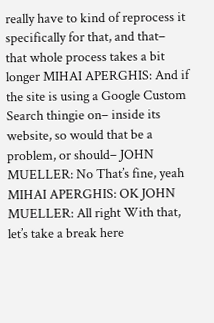really have to kind of reprocess it specifically for that, and that– that whole process takes a bit longer MIHAI APERGHIS: And if the site is using a Google Custom Search thingie on– inside its website, so would that be a problem, or should– JOHN MUELLER: No That’s fine, yeah MIHAI APERGHIS: OK JOHN MUELLER: All right With that, let’s take a break here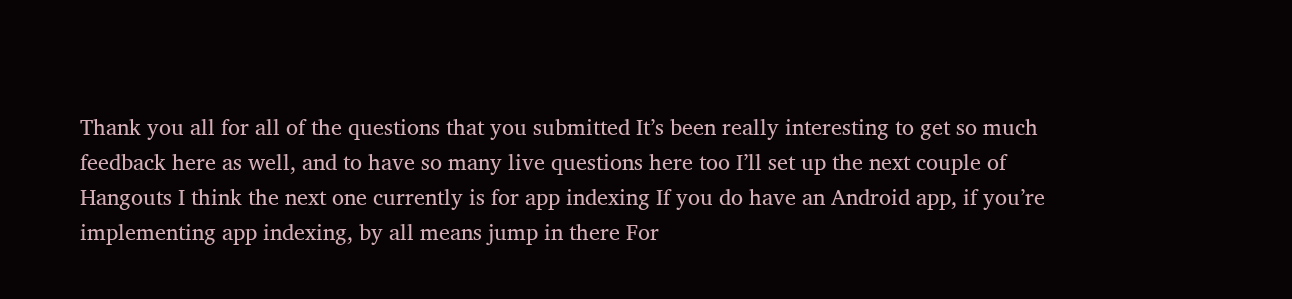Thank you all for all of the questions that you submitted It’s been really interesting to get so much feedback here as well, and to have so many live questions here too I’ll set up the next couple of Hangouts I think the next one currently is for app indexing If you do have an Android app, if you’re implementing app indexing, by all means jump in there For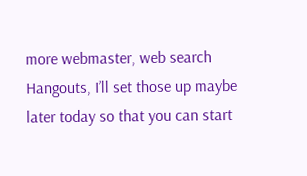more webmaster, web search Hangouts, I’ll set those up maybe later today so that you can start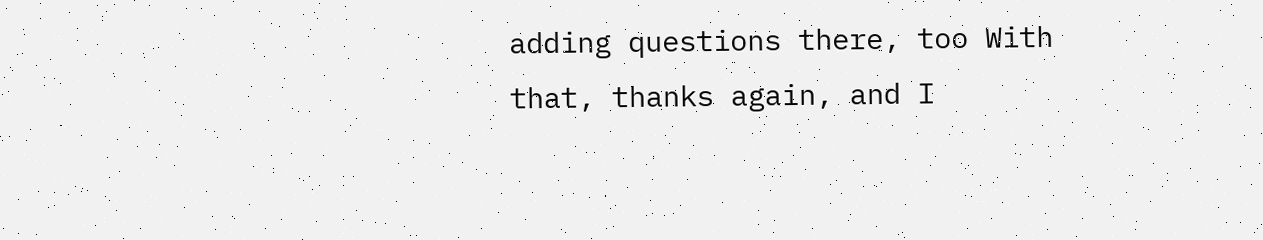adding questions there, too With that, thanks again, and I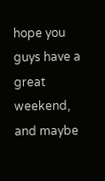hope you guys have a great weekend, and maybe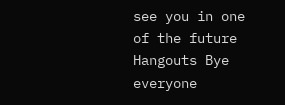see you in one of the future Hangouts Bye everyone